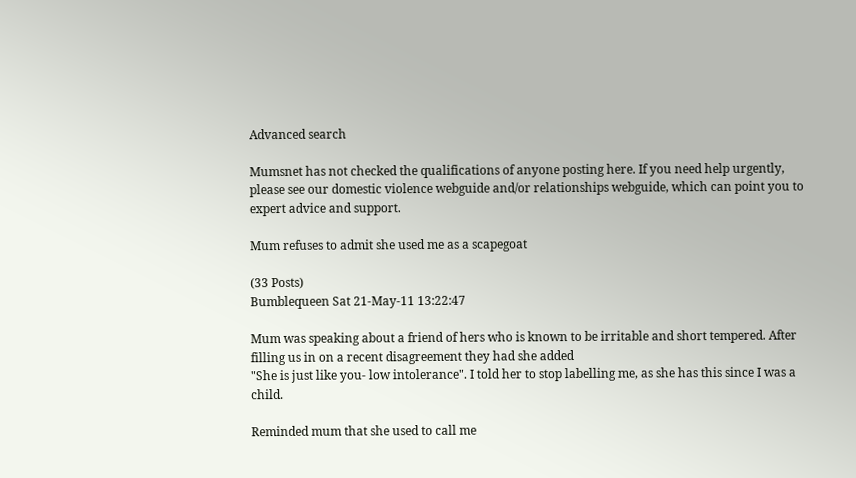Advanced search

Mumsnet has not checked the qualifications of anyone posting here. If you need help urgently, please see our domestic violence webguide and/or relationships webguide, which can point you to expert advice and support.

Mum refuses to admit she used me as a scapegoat

(33 Posts)
Bumblequeen Sat 21-May-11 13:22:47

Mum was speaking about a friend of hers who is known to be irritable and short tempered. After filling us in on a recent disagreement they had she added
"She is just like you- low intolerance". I told her to stop labelling me, as she has this since I was a child.

Reminded mum that she used to call me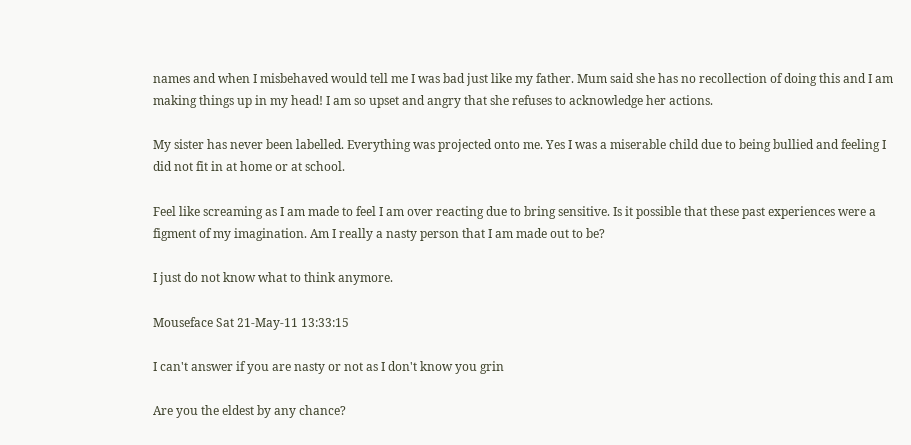names and when I misbehaved would tell me I was bad just like my father. Mum said she has no recollection of doing this and I am making things up in my head! I am so upset and angry that she refuses to acknowledge her actions.

My sister has never been labelled. Everything was projected onto me. Yes I was a miserable child due to being bullied and feeling I did not fit in at home or at school.

Feel like screaming as I am made to feel I am over reacting due to bring sensitive. Is it possible that these past experiences were a figment of my imagination. Am I really a nasty person that I am made out to be?

I just do not know what to think anymore.

Mouseface Sat 21-May-11 13:33:15

I can't answer if you are nasty or not as I don't know you grin

Are you the eldest by any chance?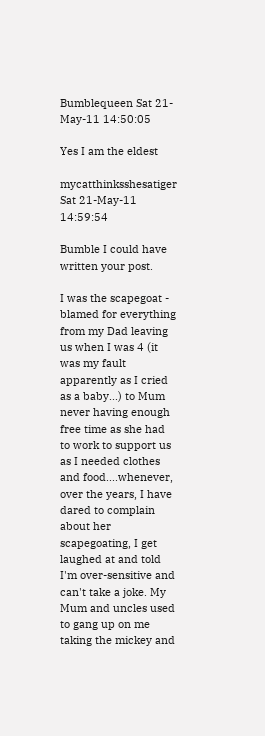Bumblequeen Sat 21-May-11 14:50:05

Yes I am the eldest

mycatthinksshesatiger Sat 21-May-11 14:59:54

Bumble I could have written your post.

I was the scapegoat - blamed for everything from my Dad leaving us when I was 4 (it was my fault apparently as I cried as a baby...) to Mum never having enough free time as she had to work to support us as I needed clothes and food....whenever, over the years, I have dared to complain about her scapegoating, I get laughed at and told I'm over-sensitive and can't take a joke. My Mum and uncles used to gang up on me taking the mickey and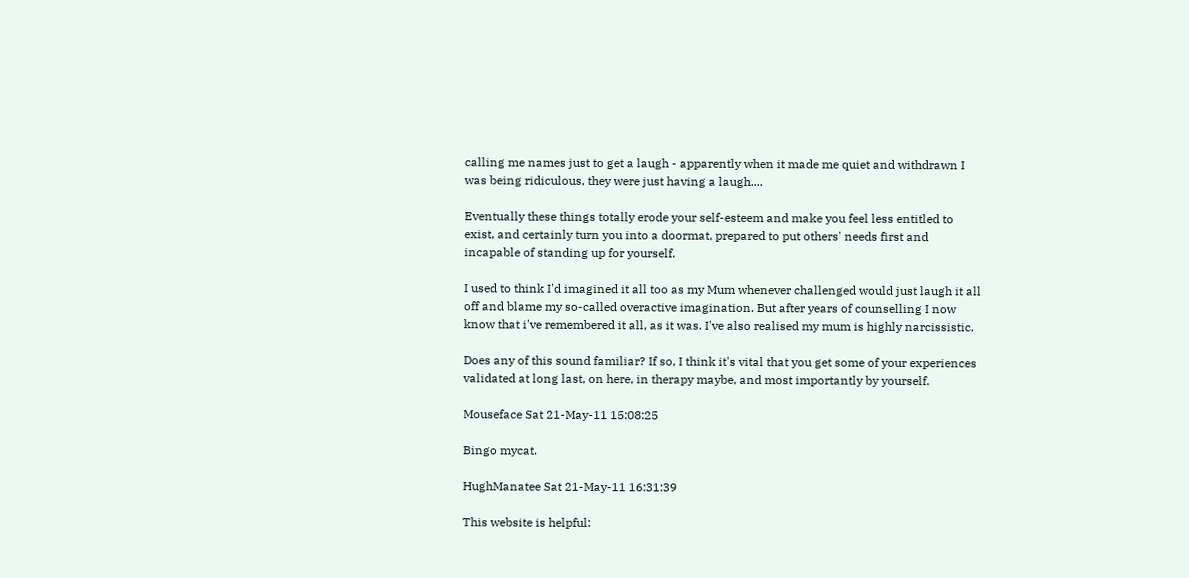calling me names just to get a laugh - apparently when it made me quiet and withdrawn I was being ridiculous, they were just having a laugh....

Eventually these things totally erode your self-esteem and make you feel less entitled to exist, and certainly turn you into a doormat, prepared to put others' needs first and incapable of standing up for yourself.

I used to think I'd imagined it all too as my Mum whenever challenged would just laugh it all off and blame my so-called overactive imagination. But after years of counselling I now know that i've remembered it all, as it was. I've also realised my mum is highly narcissistic.

Does any of this sound familiar? If so, I think it's vital that you get some of your experiences validated at long last, on here, in therapy maybe, and most importantly by yourself.

Mouseface Sat 21-May-11 15:08:25

Bingo mycat.

HughManatee Sat 21-May-11 16:31:39

This website is helpful: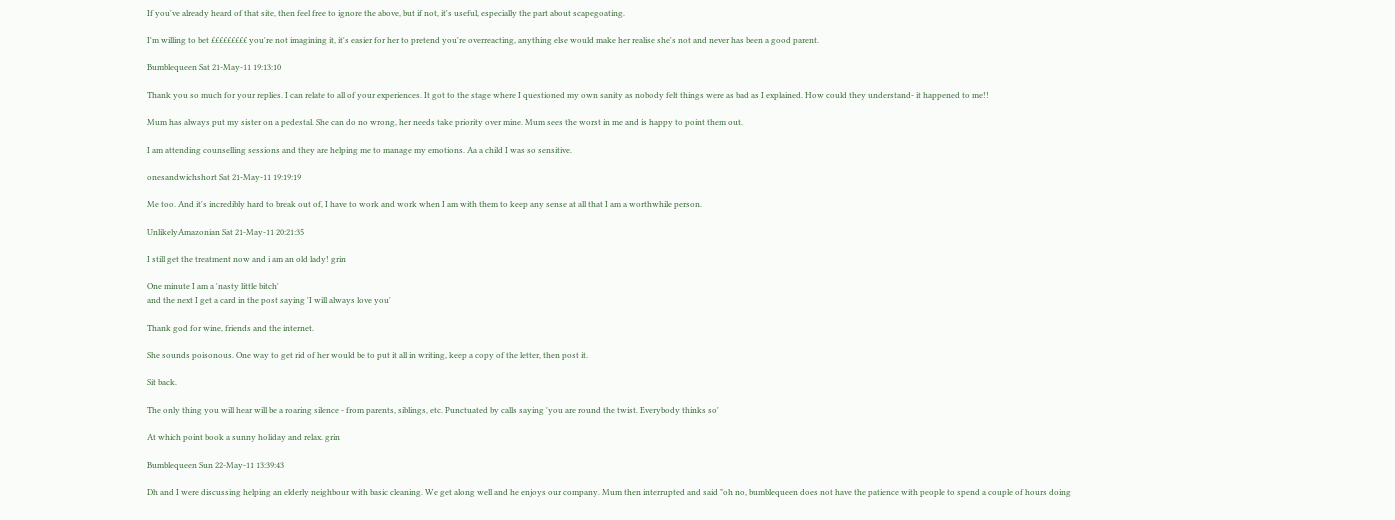If you've already heard of that site, then feel free to ignore the above, but if not, it's useful, especially the part about scapegoating.

I'm willing to bet £££££££££ you're not imagining it, it's easier for her to pretend you're overreacting, anything else would make her realise she's not and never has been a good parent.

Bumblequeen Sat 21-May-11 19:13:10

Thank you so much for your replies. I can relate to all of your experiences. It got to the stage where I questioned my own sanity as nobody felt things were as bad as I explained. How could they understand- it happened to me!!

Mum has always put my sister on a pedestal. She can do no wrong, her needs take priority over mine. Mum sees the worst in me and is happy to point them out.

I am attending counselling sessions and they are helping me to manage my emotions. Aa a child I was so sensitive.

onesandwichshort Sat 21-May-11 19:19:19

Me too. And it's incredibly hard to break out of, I have to work and work when I am with them to keep any sense at all that I am a worthwhile person.

UnlikelyAmazonian Sat 21-May-11 20:21:35

I still get the treatment now and i am an old lady! grin

One minute I am a 'nasty little bitch'
and the next I get a card in the post saying 'I will always love you'

Thank god for wine, friends and the internet.

She sounds poisonous. One way to get rid of her would be to put it all in writing, keep a copy of the letter, then post it.

Sit back.

The only thing you will hear will be a roaring silence - from parents, siblings, etc. Punctuated by calls saying 'you are round the twist. Everybody thinks so'

At which point book a sunny holiday and relax. grin

Bumblequeen Sun 22-May-11 13:39:43

Dh and I were discussing helping an elderly neighbour with basic cleaning. We get along well and he enjoys our company. Mum then interrupted and said "oh no, bumblequeen does not have the patience with people to spend a couple of hours doing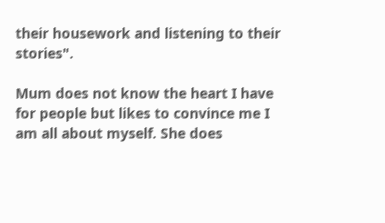their housework and listening to their stories".

Mum does not know the heart I have for people but likes to convince me I am all about myself. She does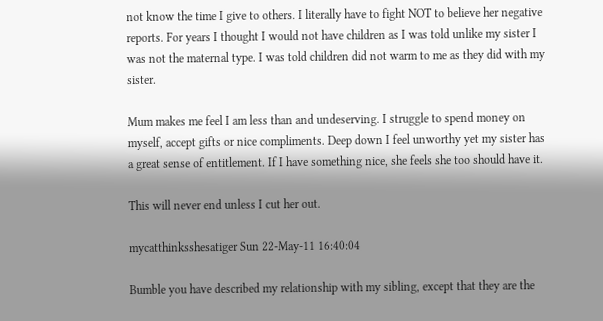not know the time I give to others. I literally have to fight NOT to believe her negative reports. For years I thought I would not have children as I was told unlike my sister I was not the maternal type. I was told children did not warm to me as they did with my sister.

Mum makes me feel I am less than and undeserving. I struggle to spend money on myself, accept gifts or nice compliments. Deep down I feel unworthy yet my sister has a great sense of entitlement. If I have something nice, she feels she too should have it.

This will never end unless I cut her out.

mycatthinksshesatiger Sun 22-May-11 16:40:04

Bumble you have described my relationship with my sibling, except that they are the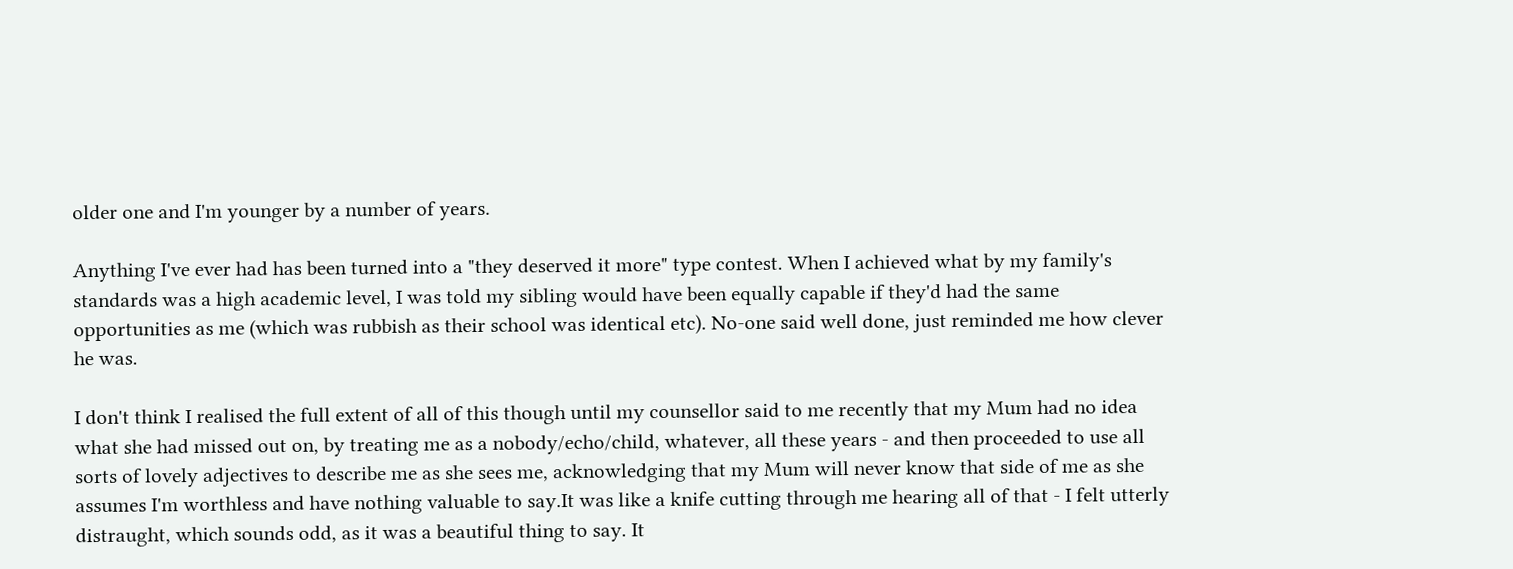older one and I'm younger by a number of years.

Anything I've ever had has been turned into a "they deserved it more" type contest. When I achieved what by my family's standards was a high academic level, I was told my sibling would have been equally capable if they'd had the same opportunities as me (which was rubbish as their school was identical etc). No-one said well done, just reminded me how clever he was.

I don't think I realised the full extent of all of this though until my counsellor said to me recently that my Mum had no idea what she had missed out on, by treating me as a nobody/echo/child, whatever, all these years - and then proceeded to use all sorts of lovely adjectives to describe me as she sees me, acknowledging that my Mum will never know that side of me as she assumes I'm worthless and have nothing valuable to say.It was like a knife cutting through me hearing all of that - I felt utterly distraught, which sounds odd, as it was a beautiful thing to say. It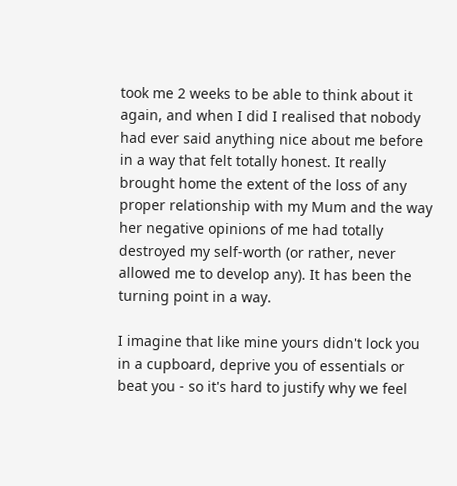took me 2 weeks to be able to think about it again, and when I did I realised that nobody had ever said anything nice about me before in a way that felt totally honest. It really brought home the extent of the loss of any proper relationship with my Mum and the way her negative opinions of me had totally destroyed my self-worth (or rather, never allowed me to develop any). It has been the turning point in a way.

I imagine that like mine yours didn't lock you in a cupboard, deprive you of essentials or beat you - so it's hard to justify why we feel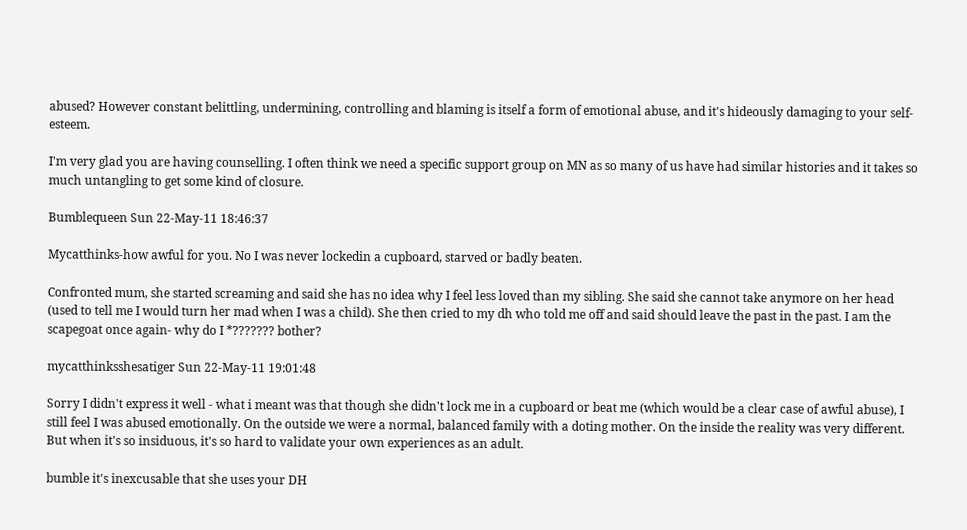abused? However constant belittling, undermining, controlling and blaming is itself a form of emotional abuse, and it's hideously damaging to your self-esteem.

I'm very glad you are having counselling. I often think we need a specific support group on MN as so many of us have had similar histories and it takes so much untangling to get some kind of closure.

Bumblequeen Sun 22-May-11 18:46:37

Mycatthinks-how awful for you. No I was never lockedin a cupboard, starved or badly beaten.

Confronted mum, she started screaming and said she has no idea why I feel less loved than my sibling. She said she cannot take anymore on her head (used to tell me I would turn her mad when I was a child). She then cried to my dh who told me off and said should leave the past in the past. I am the scapegoat once again- why do I *??????? bother?

mycatthinksshesatiger Sun 22-May-11 19:01:48

Sorry I didn't express it well - what i meant was that though she didn't lock me in a cupboard or beat me (which would be a clear case of awful abuse), I still feel I was abused emotionally. On the outside we were a normal, balanced family with a doting mother. On the inside the reality was very different. But when it's so insiduous, it's so hard to validate your own experiences as an adult.

bumble it's inexcusable that she uses your DH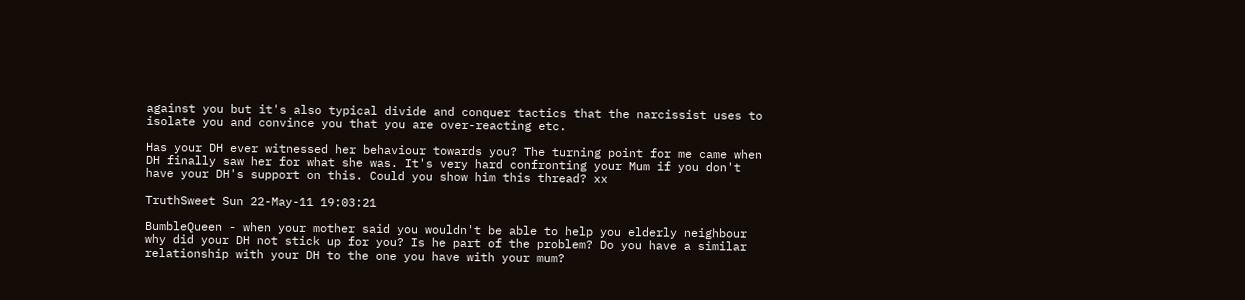against you but it's also typical divide and conquer tactics that the narcissist uses to isolate you and convince you that you are over-reacting etc.

Has your DH ever witnessed her behaviour towards you? The turning point for me came when DH finally saw her for what she was. It's very hard confronting your Mum if you don't have your DH's support on this. Could you show him this thread? xx

TruthSweet Sun 22-May-11 19:03:21

BumbleQueen - when your mother said you wouldn't be able to help you elderly neighbour why did your DH not stick up for you? Is he part of the problem? Do you have a similar relationship with your DH to the one you have with your mum?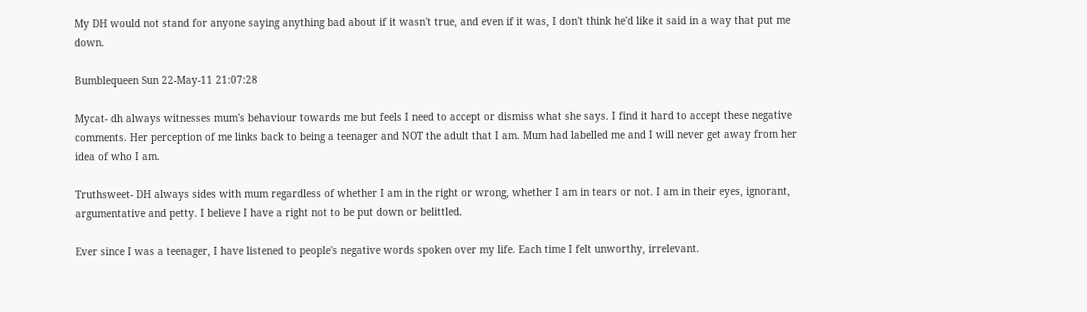My DH would not stand for anyone saying anything bad about if it wasn't true, and even if it was, I don't think he'd like it said in a way that put me down.

Bumblequeen Sun 22-May-11 21:07:28

Mycat- dh always witnesses mum's behaviour towards me but feels I need to accept or dismiss what she says. I find it hard to accept these negative comments. Her perception of me links back to being a teenager and NOT the adult that I am. Mum had labelled me and I will never get away from her idea of who I am.

Truthsweet- DH always sides with mum regardless of whether I am in the right or wrong, whether I am in tears or not. I am in their eyes, ignorant, argumentative and petty. I believe I have a right not to be put down or belittled.

Ever since I was a teenager, I have listened to people's negative words spoken over my life. Each time I felt unworthy, irrelevant.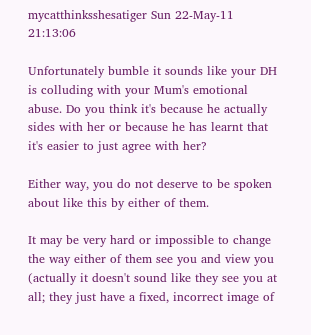mycatthinksshesatiger Sun 22-May-11 21:13:06

Unfortunately bumble it sounds like your DH is colluding with your Mum's emotional abuse. Do you think it's because he actually sides with her or because he has learnt that it's easier to just agree with her?

Either way, you do not deserve to be spoken about like this by either of them.

It may be very hard or impossible to change the way either of them see you and view you (actually it doesn't sound like they see you at all; they just have a fixed, incorrect image of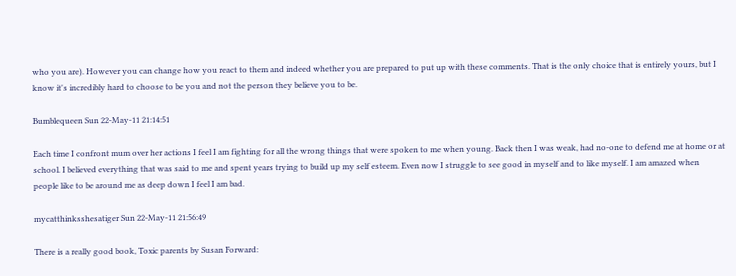who you are). However you can change how you react to them and indeed whether you are prepared to put up with these comments. That is the only choice that is entirely yours, but I know it's incredibly hard to choose to be you and not the person they believe you to be.

Bumblequeen Sun 22-May-11 21:14:51

Each time I confront mum over her actions I feel I am fighting for all the wrong things that were spoken to me when young. Back then I was weak, had no-one to defend me at home or at school. I believed everything that was said to me and spent years trying to build up my self esteem. Even now I struggle to see good in myself and to like myself. I am amazed when people like to be around me as deep down I feel I am bad.

mycatthinksshesatiger Sun 22-May-11 21:56:49

There is a really good book, Toxic parents by Susan Forward: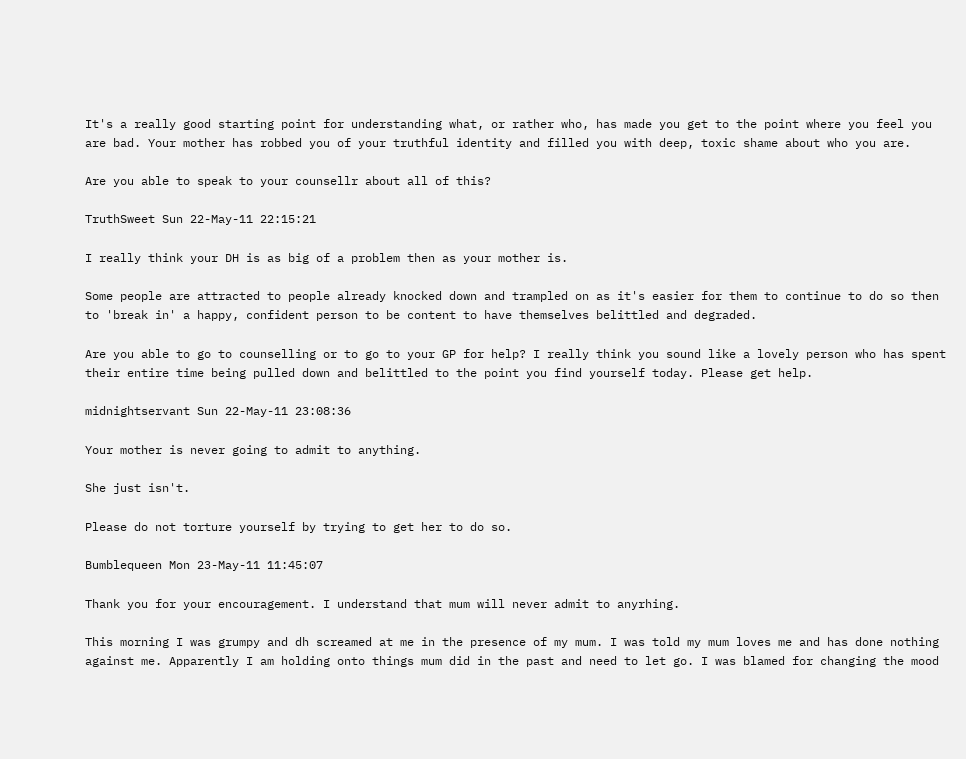It's a really good starting point for understanding what, or rather who, has made you get to the point where you feel you are bad. Your mother has robbed you of your truthful identity and filled you with deep, toxic shame about who you are.

Are you able to speak to your counsellr about all of this?

TruthSweet Sun 22-May-11 22:15:21

I really think your DH is as big of a problem then as your mother is.

Some people are attracted to people already knocked down and trampled on as it's easier for them to continue to do so then to 'break in' a happy, confident person to be content to have themselves belittled and degraded.

Are you able to go to counselling or to go to your GP for help? I really think you sound like a lovely person who has spent their entire time being pulled down and belittled to the point you find yourself today. Please get help.

midnightservant Sun 22-May-11 23:08:36

Your mother is never going to admit to anything.

She just isn't.

Please do not torture yourself by trying to get her to do so.

Bumblequeen Mon 23-May-11 11:45:07

Thank you for your encouragement. I understand that mum will never admit to anyrhing.

This morning I was grumpy and dh screamed at me in the presence of my mum. I was told my mum loves me and has done nothing against me. Apparently I am holding onto things mum did in the past and need to let go. I was blamed for changing the mood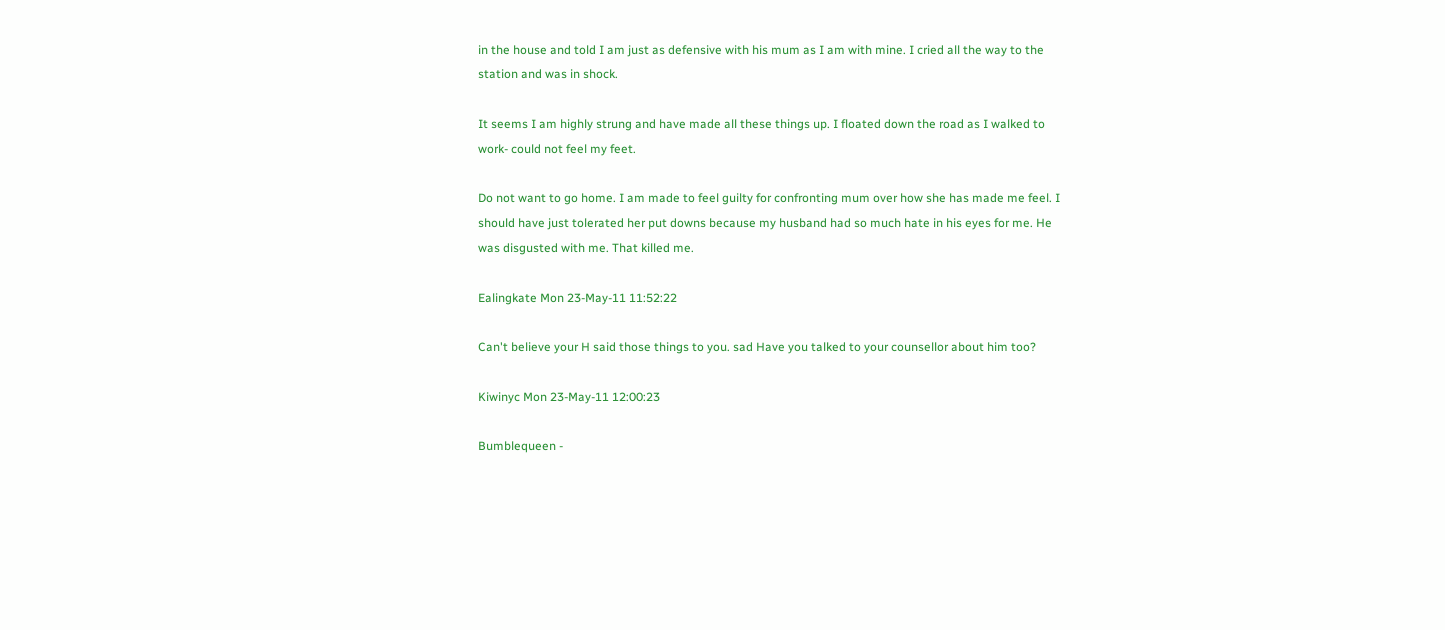in the house and told I am just as defensive with his mum as I am with mine. I cried all the way to the station and was in shock.

It seems I am highly strung and have made all these things up. I floated down the road as I walked to work- could not feel my feet.

Do not want to go home. I am made to feel guilty for confronting mum over how she has made me feel. I should have just tolerated her put downs because my husband had so much hate in his eyes for me. He was disgusted with me. That killed me.

Ealingkate Mon 23-May-11 11:52:22

Can't believe your H said those things to you. sad Have you talked to your counsellor about him too?

Kiwinyc Mon 23-May-11 12:00:23

Bumblequeen -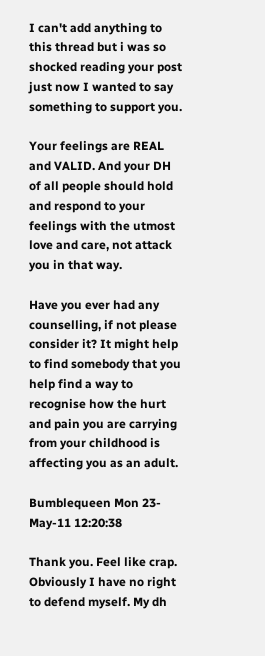I can't add anything to this thread but i was so shocked reading your post just now I wanted to say something to support you.

Your feelings are REAL and VALID. And your DH of all people should hold and respond to your feelings with the utmost love and care, not attack you in that way.

Have you ever had any counselling, if not please consider it? It might help to find somebody that you help find a way to recognise how the hurt and pain you are carrying from your childhood is affecting you as an adult.

Bumblequeen Mon 23-May-11 12:20:38

Thank you. Feel like crap. Obviously I have no right to defend myself. My dh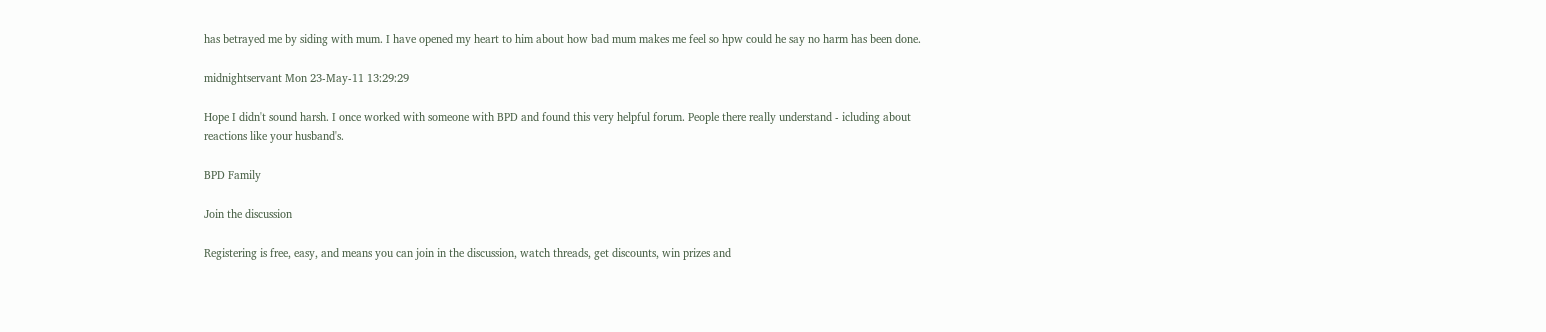has betrayed me by siding with mum. I have opened my heart to him about how bad mum makes me feel so hpw could he say no harm has been done.

midnightservant Mon 23-May-11 13:29:29

Hope I didn't sound harsh. I once worked with someone with BPD and found this very helpful forum. People there really understand - icluding about reactions like your husband's.

BPD Family

Join the discussion

Registering is free, easy, and means you can join in the discussion, watch threads, get discounts, win prizes and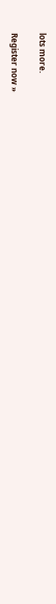lots more.

Register now »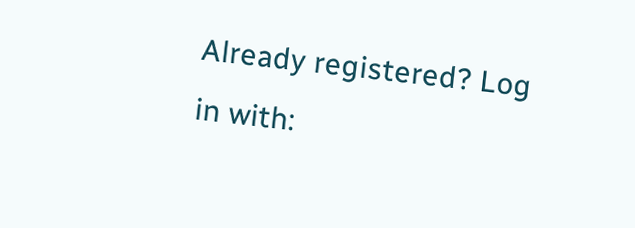Already registered? Log in with: